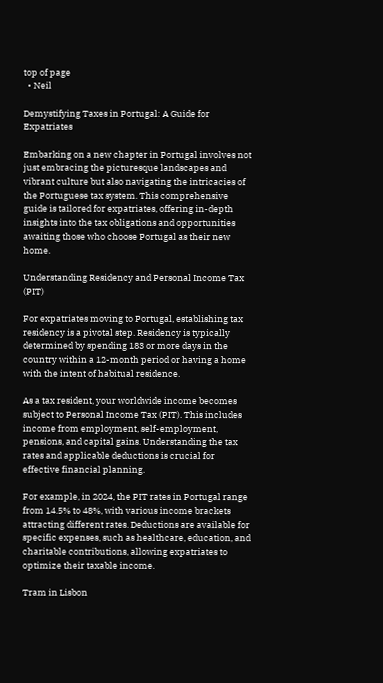top of page
  • Neil

Demystifying Taxes in Portugal: A Guide for Expatriates

Embarking on a new chapter in Portugal involves not just embracing the picturesque landscapes and vibrant culture but also navigating the intricacies of the Portuguese tax system. This comprehensive guide is tailored for expatriates, offering in-depth insights into the tax obligations and opportunities awaiting those who choose Portugal as their new home.

Understanding Residency and Personal Income Tax (PIT)

For expatriates moving to Portugal, establishing tax residency is a pivotal step. Residency is typically determined by spending 183 or more days in the country within a 12-month period or having a home with the intent of habitual residence.

As a tax resident, your worldwide income becomes subject to Personal Income Tax (PIT). This includes income from employment, self-employment, pensions, and capital gains. Understanding the tax rates and applicable deductions is crucial for effective financial planning.

For example, in 2024, the PIT rates in Portugal range from 14.5% to 48%, with various income brackets attracting different rates. Deductions are available for specific expenses, such as healthcare, education, and charitable contributions, allowing expatriates to optimize their taxable income.

Tram in Lisbon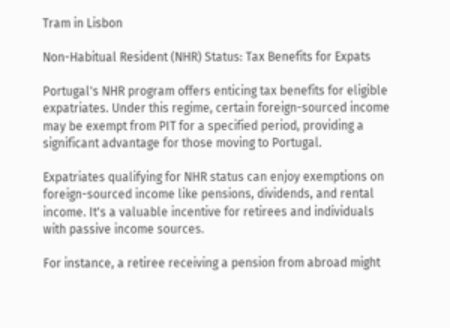Tram in Lisbon

Non-Habitual Resident (NHR) Status: Tax Benefits for Expats

Portugal's NHR program offers enticing tax benefits for eligible expatriates. Under this regime, certain foreign-sourced income may be exempt from PIT for a specified period, providing a significant advantage for those moving to Portugal.

Expatriates qualifying for NHR status can enjoy exemptions on foreign-sourced income like pensions, dividends, and rental income. It's a valuable incentive for retirees and individuals with passive income sources.

For instance, a retiree receiving a pension from abroad might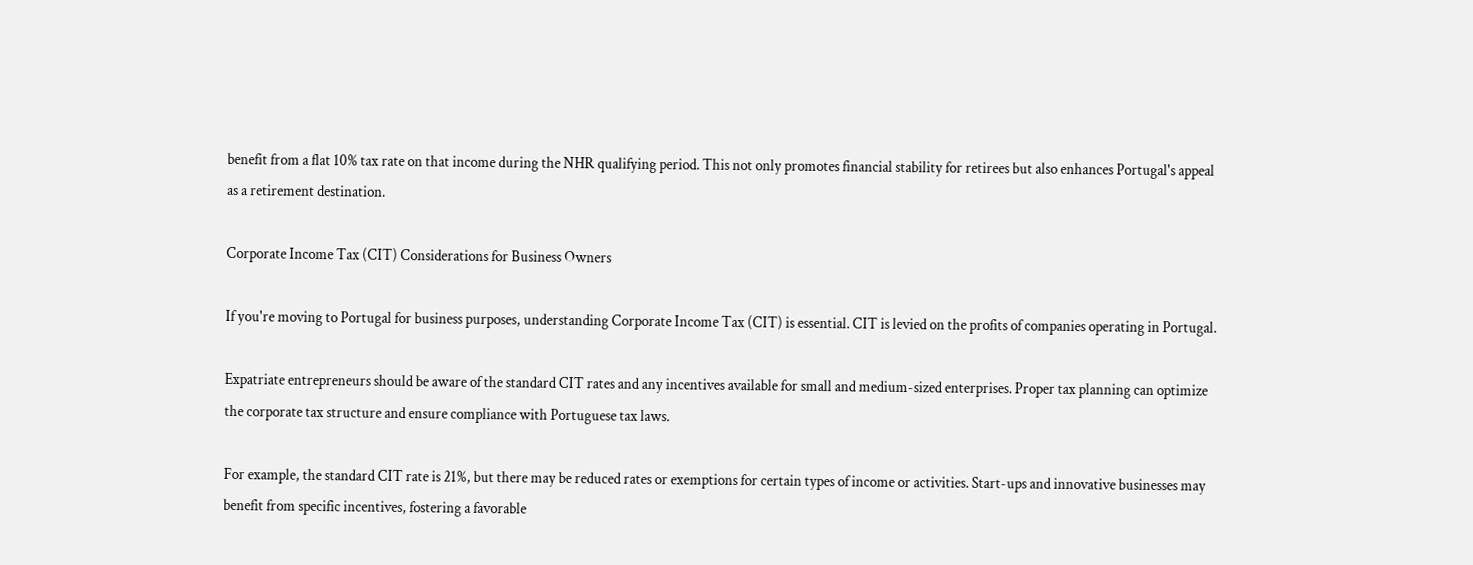benefit from a flat 10% tax rate on that income during the NHR qualifying period. This not only promotes financial stability for retirees but also enhances Portugal's appeal as a retirement destination.

Corporate Income Tax (CIT) Considerations for Business Owners

If you're moving to Portugal for business purposes, understanding Corporate Income Tax (CIT) is essential. CIT is levied on the profits of companies operating in Portugal.

Expatriate entrepreneurs should be aware of the standard CIT rates and any incentives available for small and medium-sized enterprises. Proper tax planning can optimize the corporate tax structure and ensure compliance with Portuguese tax laws.

For example, the standard CIT rate is 21%, but there may be reduced rates or exemptions for certain types of income or activities. Start-ups and innovative businesses may benefit from specific incentives, fostering a favorable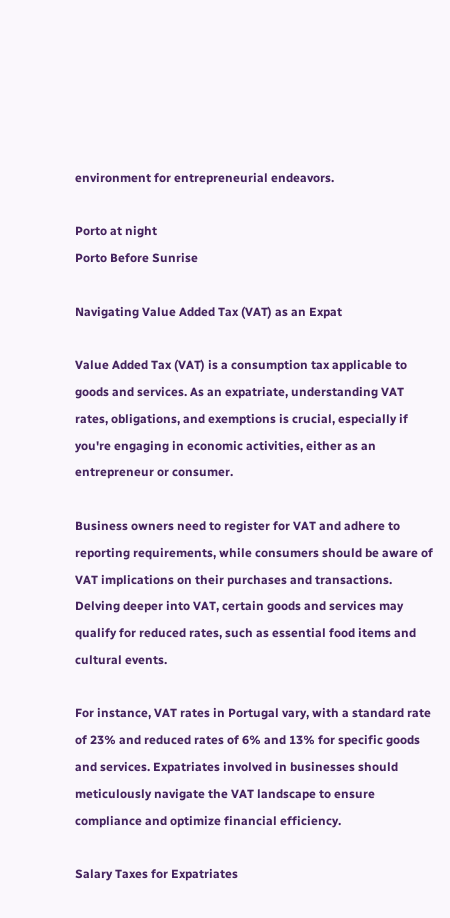environment for entrepreneurial endeavors.

Porto at night
Porto Before Sunrise

Navigating Value Added Tax (VAT) as an Expat

Value Added Tax (VAT) is a consumption tax applicable to goods and services. As an expatriate, understanding VAT rates, obligations, and exemptions is crucial, especially if you're engaging in economic activities, either as an entrepreneur or consumer.

Business owners need to register for VAT and adhere to reporting requirements, while consumers should be aware of VAT implications on their purchases and transactions. Delving deeper into VAT, certain goods and services may qualify for reduced rates, such as essential food items and cultural events.

For instance, VAT rates in Portugal vary, with a standard rate of 23% and reduced rates of 6% and 13% for specific goods and services. Expatriates involved in businesses should meticulously navigate the VAT landscape to ensure compliance and optimize financial efficiency.

Salary Taxes for Expatriates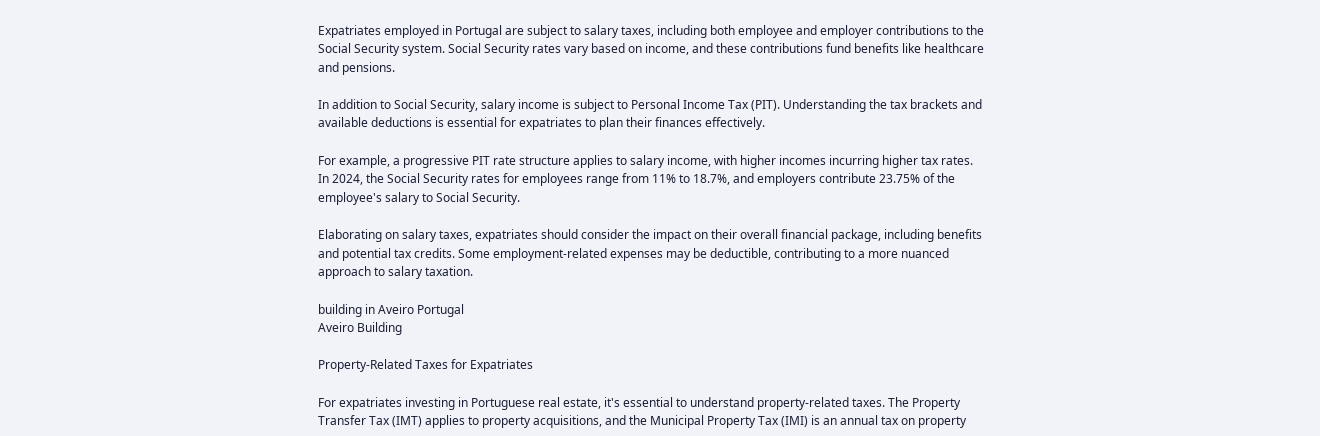Expatriates employed in Portugal are subject to salary taxes, including both employee and employer contributions to the Social Security system. Social Security rates vary based on income, and these contributions fund benefits like healthcare and pensions.

In addition to Social Security, salary income is subject to Personal Income Tax (PIT). Understanding the tax brackets and available deductions is essential for expatriates to plan their finances effectively.

For example, a progressive PIT rate structure applies to salary income, with higher incomes incurring higher tax rates. In 2024, the Social Security rates for employees range from 11% to 18.7%, and employers contribute 23.75% of the employee's salary to Social Security.

Elaborating on salary taxes, expatriates should consider the impact on their overall financial package, including benefits and potential tax credits. Some employment-related expenses may be deductible, contributing to a more nuanced approach to salary taxation.

building in Aveiro Portugal
Aveiro Building

Property-Related Taxes for Expatriates

For expatriates investing in Portuguese real estate, it's essential to understand property-related taxes. The Property Transfer Tax (IMT) applies to property acquisitions, and the Municipal Property Tax (IMI) is an annual tax on property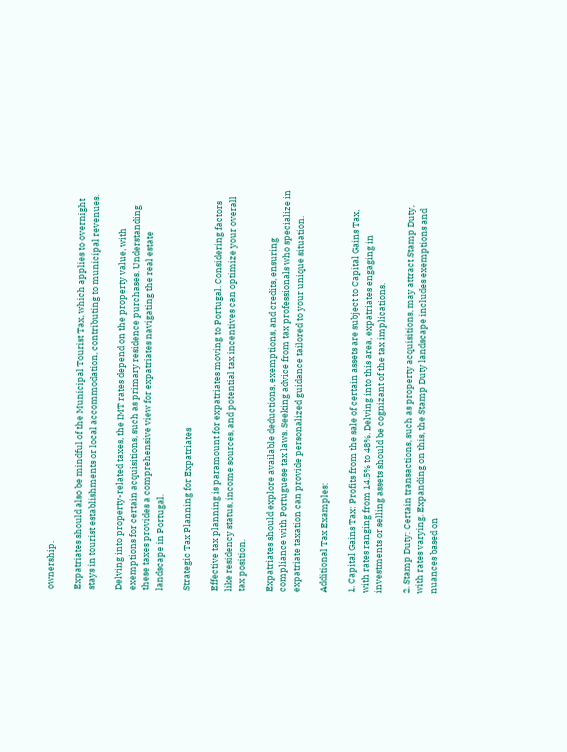ownership.

Expatriates should also be mindful of the Municipal Tourist Tax, which applies to overnight stays in tourist establishments or local accommodation, contributing to municipal revenues.

Delving into property-related taxes, the IMT rates depend on the property value, with exemptions for certain acquisitions, such as primary residence purchases. Understanding these taxes provides a comprehensive view for expatriates navigating the real estate landscape in Portugal.

Strategic Tax Planning for Expatriates

Effective tax planning is paramount for expatriates moving to Portugal. Considering factors like residency status, income sources, and potential tax incentives can optimize your overall tax position.

Expatriates should explore available deductions, exemptions, and credits, ensuring compliance with Portuguese tax laws. Seeking advice from tax professionals who specialize in expatriate taxation can provide personalized guidance tailored to your unique situation.

Additional Tax Examples:

1. Capital Gains Tax: Profits from the sale of certain assets are subject to Capital Gains Tax, with rates ranging from 14.5% to 48%. Delving into this area, expatriates engaging in investments or selling assets should be cognizant of the tax implications.

2. Stamp Duty: Certain transactions, such as property acquisitions, may attract Stamp Duty, with rates varying. Expanding on this, the Stamp Duty landscape includes exemptions and nuances based on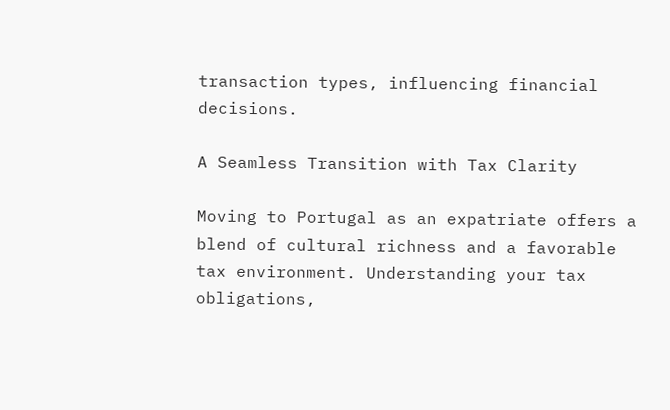transaction types, influencing financial decisions.

A Seamless Transition with Tax Clarity

Moving to Portugal as an expatriate offers a blend of cultural richness and a favorable tax environment. Understanding your tax obligations,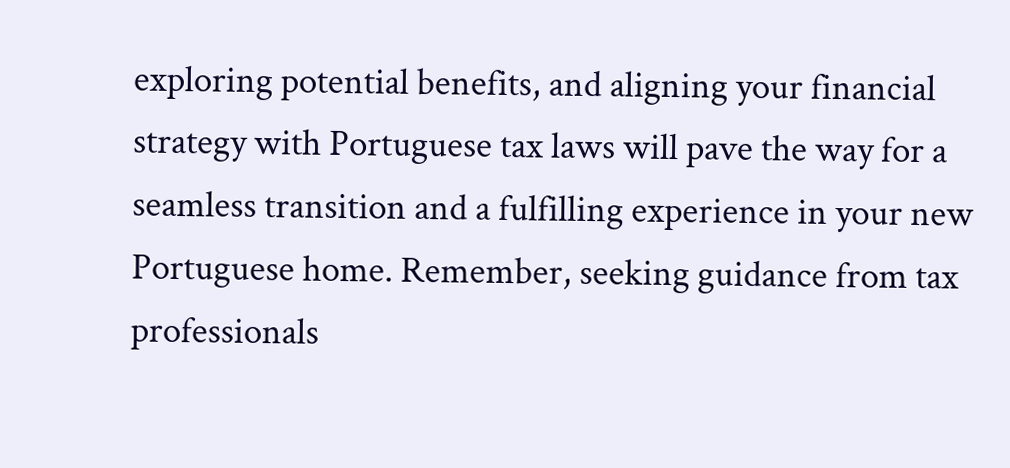exploring potential benefits, and aligning your financial strategy with Portuguese tax laws will pave the way for a seamless transition and a fulfilling experience in your new Portuguese home. Remember, seeking guidance from tax professionals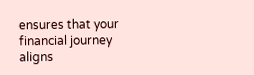ensures that your financial journey aligns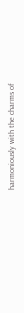harmoniously with the charms of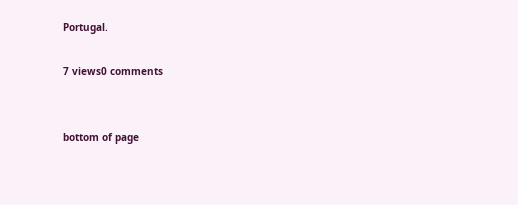Portugal.

7 views0 comments


bottom of page